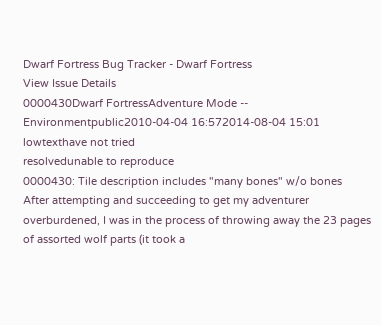Dwarf Fortress Bug Tracker - Dwarf Fortress
View Issue Details
0000430Dwarf FortressAdventure Mode -- Environmentpublic2010-04-04 16:572014-08-04 15:01
lowtexthave not tried
resolvedunable to reproduce
0000430: Tile description includes "many bones" w/o bones
After attempting and succeeding to get my adventurer overburdened, I was in the process of throwing away the 23 pages of assorted wolf parts (it took a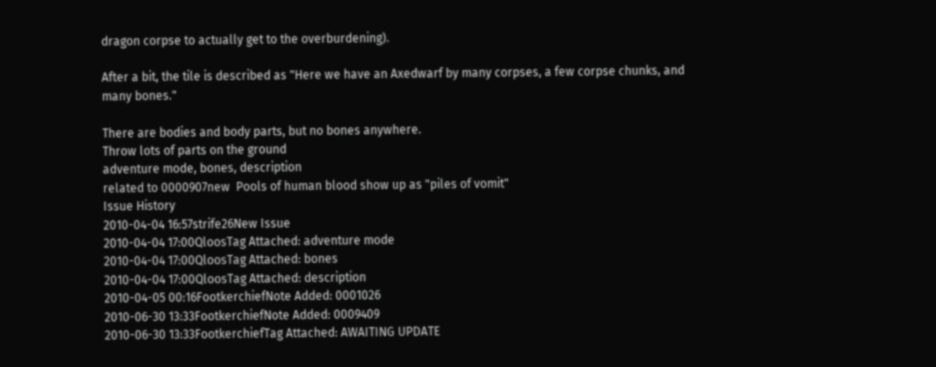dragon corpse to actually get to the overburdening).

After a bit, the tile is described as "Here we have an Axedwarf by many corpses, a few corpse chunks, and many bones."

There are bodies and body parts, but no bones anywhere.
Throw lots of parts on the ground
adventure mode, bones, description
related to 0000907new  Pools of human blood show up as "piles of vomit"
Issue History
2010-04-04 16:57strife26New Issue
2010-04-04 17:00QloosTag Attached: adventure mode
2010-04-04 17:00QloosTag Attached: bones
2010-04-04 17:00QloosTag Attached: description
2010-04-05 00:16FootkerchiefNote Added: 0001026
2010-06-30 13:33FootkerchiefNote Added: 0009409
2010-06-30 13:33FootkerchiefTag Attached: AWAITING UPDATE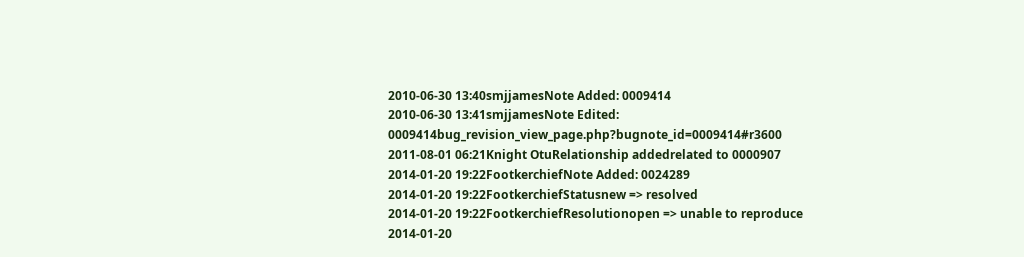2010-06-30 13:40smjjamesNote Added: 0009414
2010-06-30 13:41smjjamesNote Edited: 0009414bug_revision_view_page.php?bugnote_id=0009414#r3600
2011-08-01 06:21Knight OtuRelationship addedrelated to 0000907
2014-01-20 19:22FootkerchiefNote Added: 0024289
2014-01-20 19:22FootkerchiefStatusnew => resolved
2014-01-20 19:22FootkerchiefResolutionopen => unable to reproduce
2014-01-20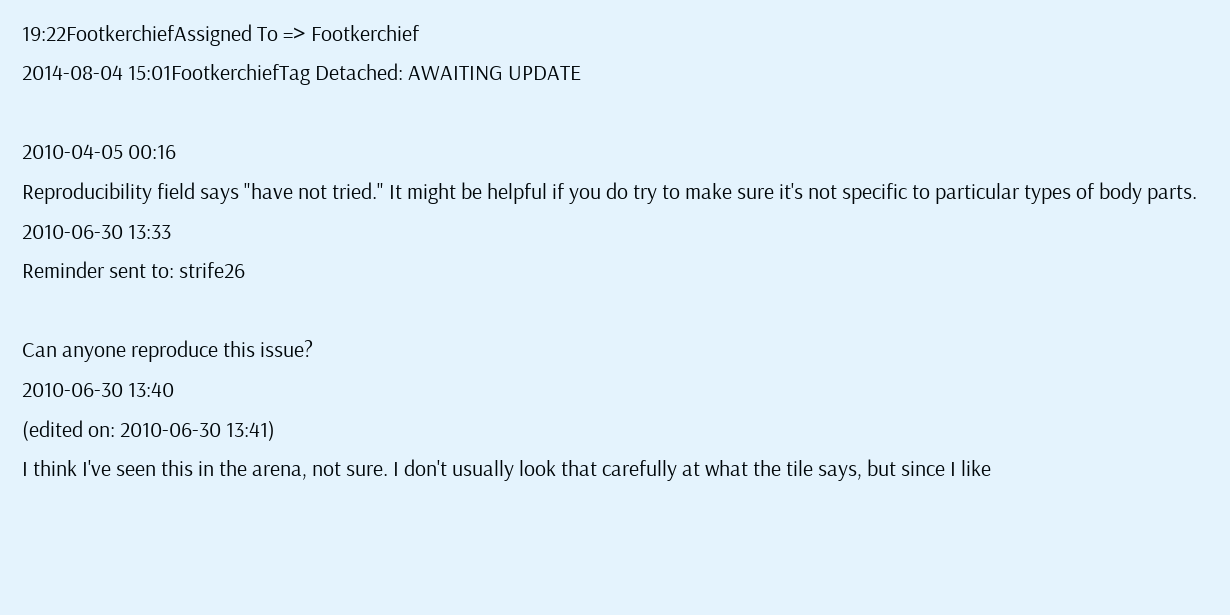19:22FootkerchiefAssigned To => Footkerchief
2014-08-04 15:01FootkerchiefTag Detached: AWAITING UPDATE

2010-04-05 00:16
Reproducibility field says "have not tried." It might be helpful if you do try to make sure it's not specific to particular types of body parts.
2010-06-30 13:33
Reminder sent to: strife26

Can anyone reproduce this issue?
2010-06-30 13:40
(edited on: 2010-06-30 13:41)
I think I've seen this in the arena, not sure. I don't usually look that carefully at what the tile says, but since I like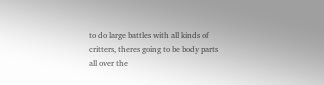to do large battles with all kinds of critters, theres going to be body parts all over the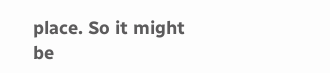place. So it might be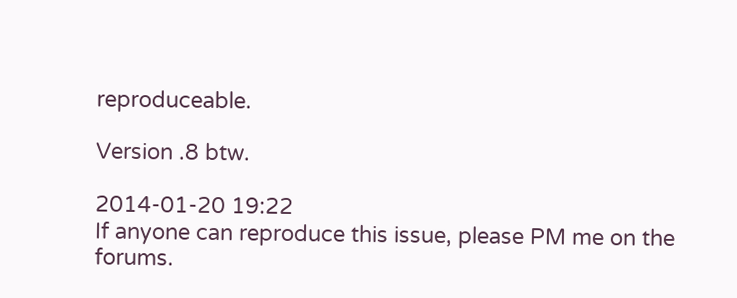reproduceable.

Version .8 btw.

2014-01-20 19:22
If anyone can reproduce this issue, please PM me on the forums.